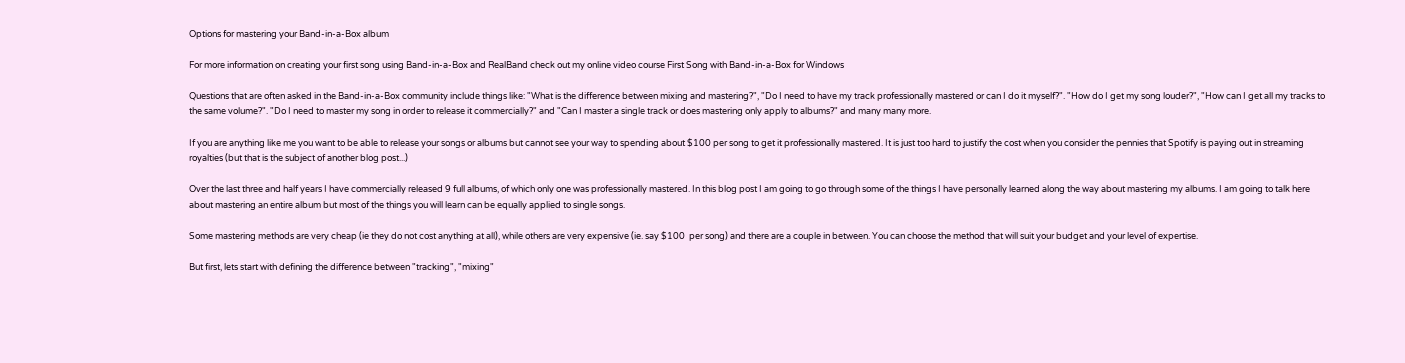Options for mastering your Band-in-a-Box album

For more information on creating your first song using Band-in-a-Box and RealBand check out my online video course First Song with Band-in-a-Box for Windows

Questions that are often asked in the Band-in-a-Box community include things like: "What is the difference between mixing and mastering?", "Do I need to have my track professionally mastered or can I do it myself?". "How do I get my song louder?", "How can I get all my tracks to the same volume?". "Do I need to master my song in order to release it commercially?" and "Can I master a single track or does mastering only apply to albums?" and many many more.

If you are anything like me you want to be able to release your songs or albums but cannot see your way to spending about $100 per song to get it professionally mastered. It is just too hard to justify the cost when you consider the pennies that Spotify is paying out in streaming royalties (but that is the subject of another blog post...)

Over the last three and half years I have commercially released 9 full albums, of which only one was professionally mastered. In this blog post I am going to go through some of the things I have personally learned along the way about mastering my albums. I am going to talk here about mastering an entire album but most of the things you will learn can be equally applied to single songs.

Some mastering methods are very cheap (ie they do not cost anything at all), while others are very expensive (ie. say $100  per song) and there are a couple in between. You can choose the method that will suit your budget and your level of expertise.

But first, lets start with defining the difference between "tracking", "mixing"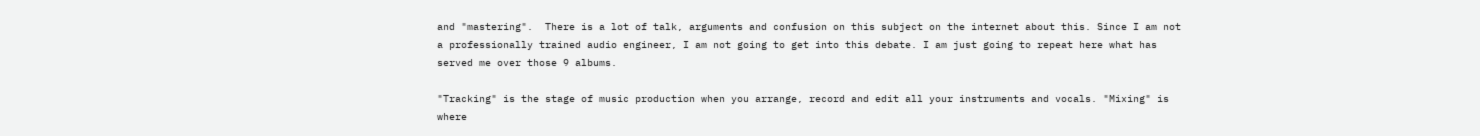and "mastering".  There is a lot of talk, arguments and confusion on this subject on the internet about this. Since I am not a professionally trained audio engineer, I am not going to get into this debate. I am just going to repeat here what has served me over those 9 albums.

"Tracking" is the stage of music production when you arrange, record and edit all your instruments and vocals. "Mixing" is where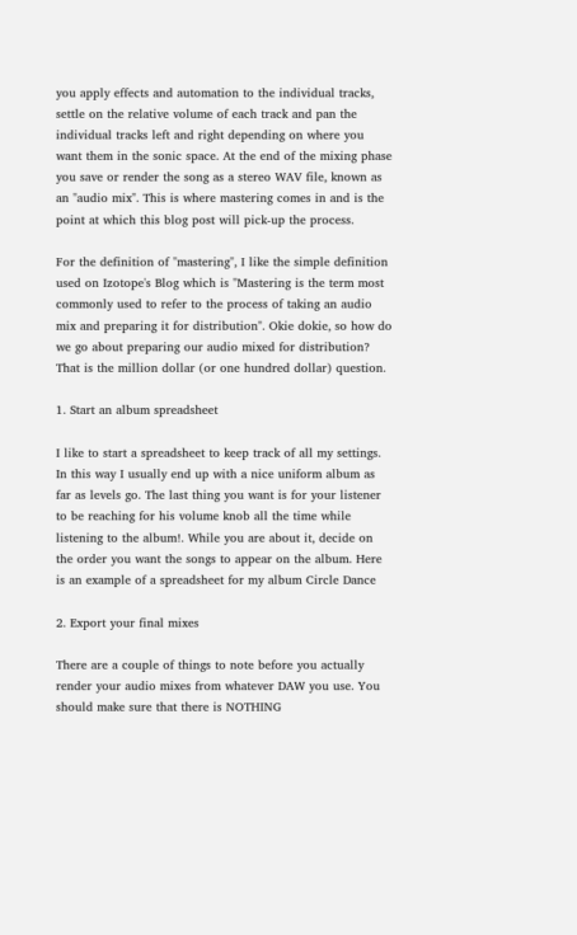you apply effects and automation to the individual tracks, settle on the relative volume of each track and pan the individual tracks left and right depending on where you want them in the sonic space. At the end of the mixing phase you save or render the song as a stereo WAV file, known as an "audio mix". This is where mastering comes in and is the point at which this blog post will pick-up the process.

For the definition of "mastering", I like the simple definition used on Izotope's Blog which is "Mastering is the term most commonly used to refer to the process of taking an audio mix and preparing it for distribution". Okie dokie, so how do we go about preparing our audio mixed for distribution? That is the million dollar (or one hundred dollar) question.

1. Start an album spreadsheet

I like to start a spreadsheet to keep track of all my settings. In this way I usually end up with a nice uniform album as far as levels go. The last thing you want is for your listener to be reaching for his volume knob all the time while listening to the album!. While you are about it, decide on the order you want the songs to appear on the album. Here is an example of a spreadsheet for my album Circle Dance

2. Export your final mixes

There are a couple of things to note before you actually render your audio mixes from whatever DAW you use. You should make sure that there is NOTHING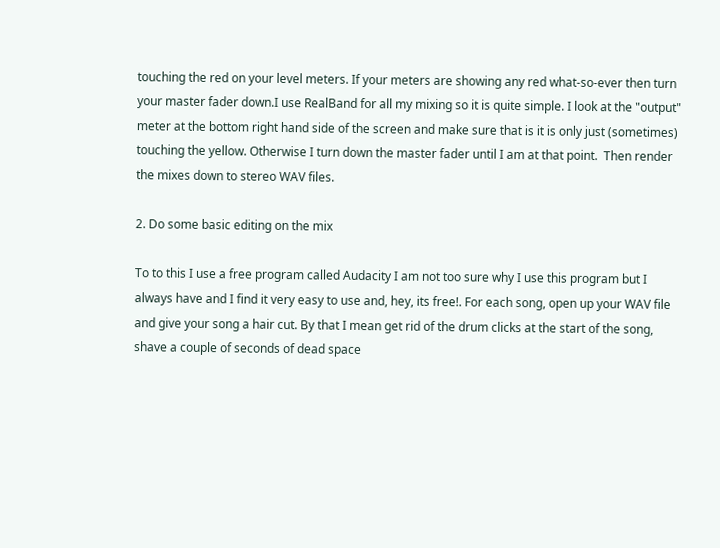touching the red on your level meters. If your meters are showing any red what-so-ever then turn your master fader down.I use RealBand for all my mixing so it is quite simple. I look at the "output" meter at the bottom right hand side of the screen and make sure that is it is only just (sometimes) touching the yellow. Otherwise I turn down the master fader until I am at that point.  Then render the mixes down to stereo WAV files.

2. Do some basic editing on the mix

To to this I use a free program called Audacity I am not too sure why I use this program but I always have and I find it very easy to use and, hey, its free!. For each song, open up your WAV file and give your song a hair cut. By that I mean get rid of the drum clicks at the start of the song, shave a couple of seconds of dead space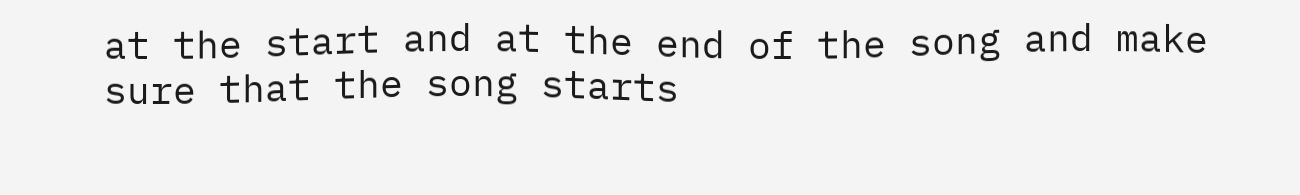at the start and at the end of the song and make sure that the song starts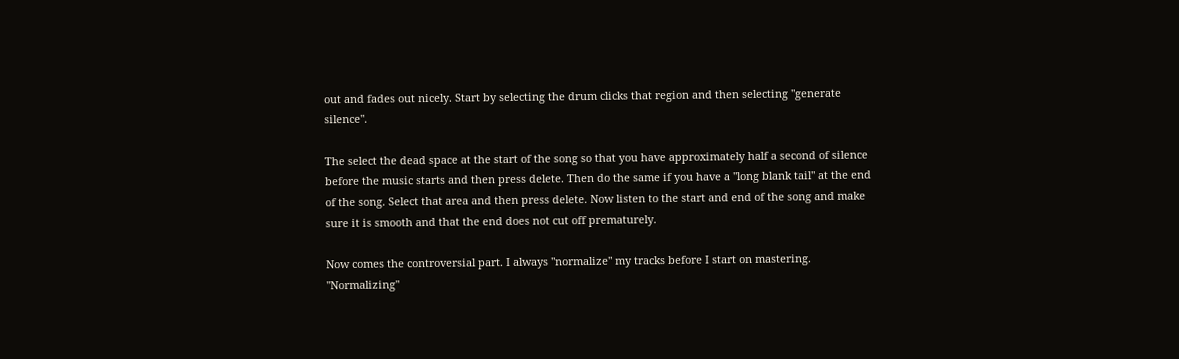out and fades out nicely. Start by selecting the drum clicks that region and then selecting "generate silence".

The select the dead space at the start of the song so that you have approximately half a second of silence before the music starts and then press delete. Then do the same if you have a "long blank tail" at the end of the song. Select that area and then press delete. Now listen to the start and end of the song and make sure it is smooth and that the end does not cut off prematurely.

Now comes the controversial part. I always "normalize" my tracks before I start on mastering. "Normalizing"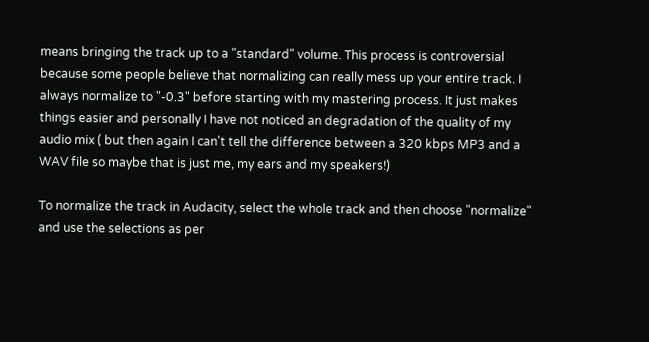means bringing the track up to a "standard" volume. This process is controversial because some people believe that normalizing can really mess up your entire track. I always normalize to "-0.3" before starting with my mastering process. It just makes things easier and personally I have not noticed an degradation of the quality of my audio mix ( but then again I can't tell the difference between a 320 kbps MP3 and a WAV file so maybe that is just me, my ears and my speakers!)

To normalize the track in Audacity, select the whole track and then choose "normalize" and use the selections as per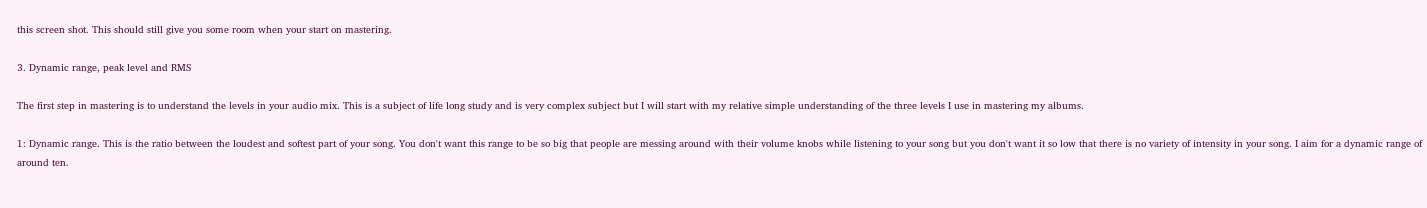this screen shot. This should still give you some room when your start on mastering.

3. Dynamic range, peak level and RMS

The first step in mastering is to understand the levels in your audio mix. This is a subject of life long study and is very complex subject but I will start with my relative simple understanding of the three levels I use in mastering my albums.

1: Dynamic range. This is the ratio between the loudest and softest part of your song. You don't want this range to be so big that people are messing around with their volume knobs while listening to your song but you don't want it so low that there is no variety of intensity in your song. I aim for a dynamic range of around ten.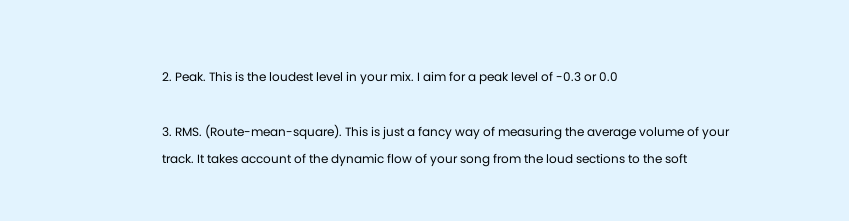2. Peak. This is the loudest level in your mix. I aim for a peak level of -0.3 or 0.0

3. RMS. (Route-mean-square). This is just a fancy way of measuring the average volume of your track. It takes account of the dynamic flow of your song from the loud sections to the soft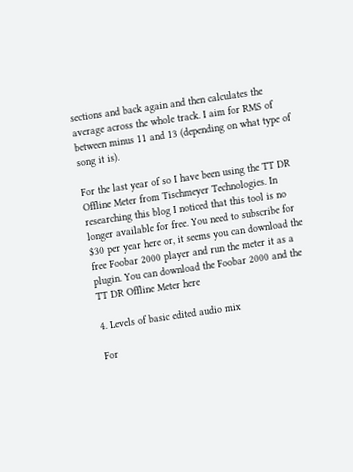sections and back again and then calculates the average across the whole track. I aim for RMS of between minus 11 and 13 (depending on what type of song it is).

For the last year of so I have been using the TT DR Offline Meter from Tischmeyer Technologies. In researching this blog I noticed that this tool is no longer available for free. You need to subscribe for $30 per year here or, it seems you can download the free Foobar 2000 player and run the meter it as a plugin. You can download the Foobar 2000 and the TT DR Offline Meter here

4. Levels of basic edited audio mix

For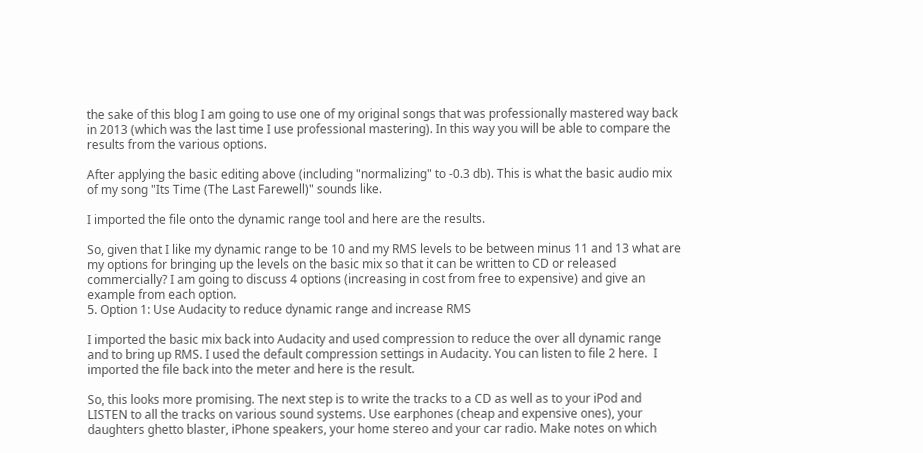the sake of this blog I am going to use one of my original songs that was professionally mastered way back in 2013 (which was the last time I use professional mastering). In this way you will be able to compare the results from the various options.

After applying the basic editing above (including "normalizing" to -0.3 db). This is what the basic audio mix of my song "Its Time (The Last Farewell)" sounds like.

I imported the file onto the dynamic range tool and here are the results.

So, given that I like my dynamic range to be 10 and my RMS levels to be between minus 11 and 13 what are my options for bringing up the levels on the basic mix so that it can be written to CD or released commercially? I am going to discuss 4 options (increasing in cost from free to expensive) and give an example from each option.
5. Option 1: Use Audacity to reduce dynamic range and increase RMS

I imported the basic mix back into Audacity and used compression to reduce the over all dynamic range and to bring up RMS. I used the default compression settings in Audacity. You can listen to file 2 here.  I imported the file back into the meter and here is the result.

So, this looks more promising. The next step is to write the tracks to a CD as well as to your iPod and LISTEN to all the tracks on various sound systems. Use earphones (cheap and expensive ones), your daughters ghetto blaster, iPhone speakers, your home stereo and your car radio. Make notes on which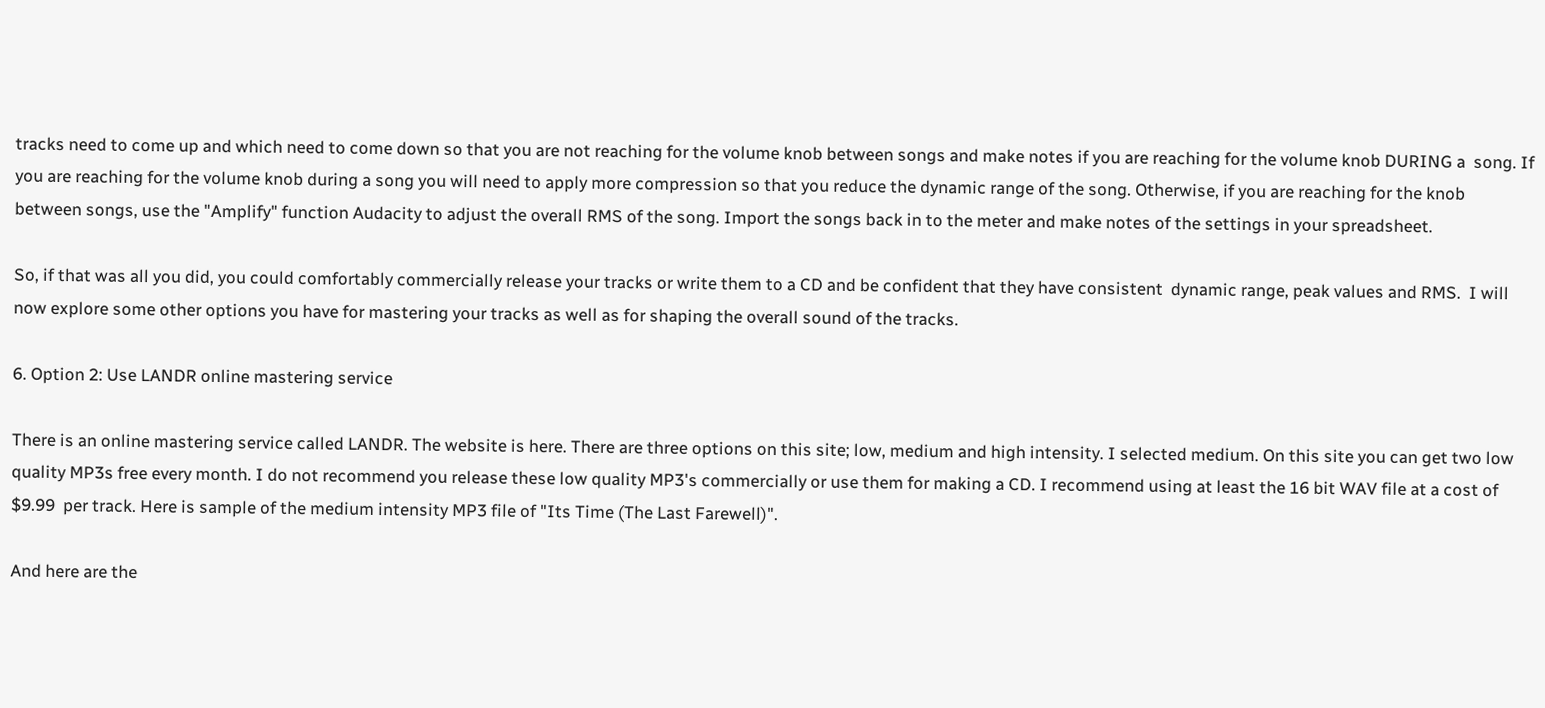tracks need to come up and which need to come down so that you are not reaching for the volume knob between songs and make notes if you are reaching for the volume knob DURING a  song. If you are reaching for the volume knob during a song you will need to apply more compression so that you reduce the dynamic range of the song. Otherwise, if you are reaching for the knob between songs, use the "Amplify" function Audacity to adjust the overall RMS of the song. Import the songs back in to the meter and make notes of the settings in your spreadsheet.

So, if that was all you did, you could comfortably commercially release your tracks or write them to a CD and be confident that they have consistent  dynamic range, peak values and RMS.  I will now explore some other options you have for mastering your tracks as well as for shaping the overall sound of the tracks.

6. Option 2: Use LANDR online mastering service

There is an online mastering service called LANDR. The website is here. There are three options on this site; low, medium and high intensity. I selected medium. On this site you can get two low quality MP3s free every month. I do not recommend you release these low quality MP3's commercially or use them for making a CD. I recommend using at least the 16 bit WAV file at a cost of $9.99  per track. Here is sample of the medium intensity MP3 file of "Its Time (The Last Farewell)".

And here are the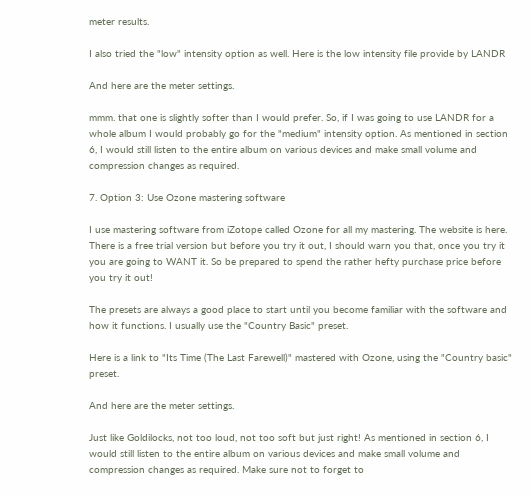meter results.

I also tried the "low" intensity option as well. Here is the low intensity file provide by LANDR

And here are the meter settings.

mmm. that one is slightly softer than I would prefer. So, if I was going to use LANDR for a whole album I would probably go for the "medium" intensity option. As mentioned in section 6, I would still listen to the entire album on various devices and make small volume and compression changes as required.

7. Option 3: Use Ozone mastering software

I use mastering software from iZotope called Ozone for all my mastering. The website is here. There is a free trial version but before you try it out, I should warn you that, once you try it you are going to WANT it. So be prepared to spend the rather hefty purchase price before you try it out!

The presets are always a good place to start until you become familiar with the software and how it functions. I usually use the "Country Basic" preset.

Here is a link to "Its Time (The Last Farewell)" mastered with Ozone, using the "Country basic" preset.

And here are the meter settings.

Just like Goldilocks, not too loud, not too soft but just right! As mentioned in section 6, I would still listen to the entire album on various devices and make small volume and compression changes as required. Make sure not to forget to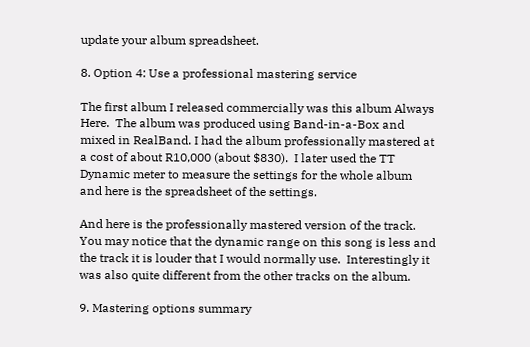update your album spreadsheet.

8. Option 4: Use a professional mastering service

The first album I released commercially was this album Always Here.  The album was produced using Band-in-a-Box and mixed in RealBand. I had the album professionally mastered at a cost of about R10,000 (about $830).  I later used the TT Dynamic meter to measure the settings for the whole album and here is the spreadsheet of the settings.

And here is the professionally mastered version of the track.
You may notice that the dynamic range on this song is less and the track it is louder that I would normally use.  Interestingly it was also quite different from the other tracks on the album.

9. Mastering options summary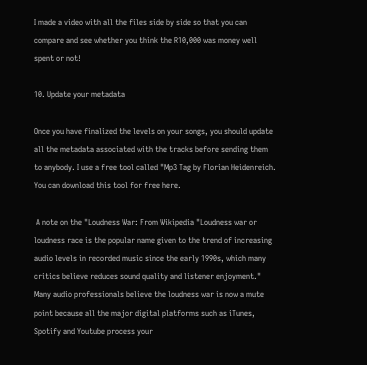I made a video with all the files side by side so that you can compare and see whether you think the R10,000 was money well spent or not!

10. Update your metadata

Once you have finalized the levels on your songs, you should update all the metadata associated with the tracks before sending them to anybody. I use a free tool called "Mp3 Tag by Florian Heidenreich. You can download this tool for free here.

 A note on the "Loudness War: From Wikipedia "Loudness war or loudness race is the popular name given to the trend of increasing audio levels in recorded music since the early 1990s, which many critics believe reduces sound quality and listener enjoyment." Many audio professionals believe the loudness war is now a mute point because all the major digital platforms such as iTunes, Spotify and Youtube process your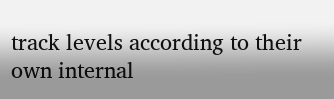track levels according to their own internal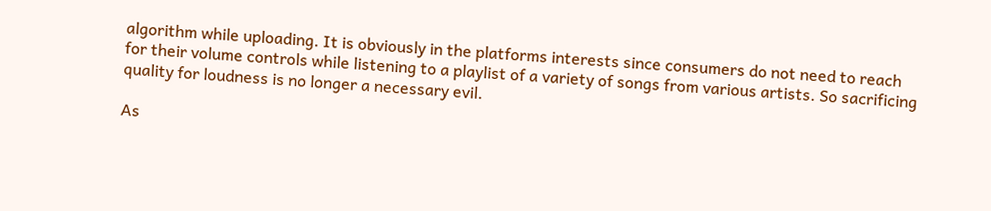algorithm while uploading. It is obviously in the platforms interests since consumers do not need to reach for their volume controls while listening to a playlist of a variety of songs from various artists. So sacrificing quality for loudness is no longer a necessary evil.

As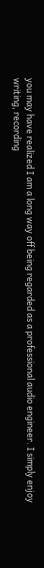you may have realized I am a long way off being regarded as a professional audio engineer. I simply enjoy writing, recording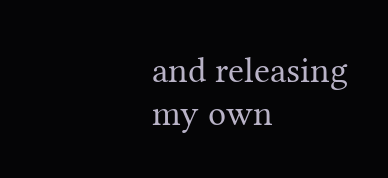and releasing my own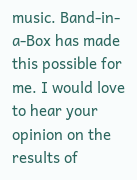music. Band-in-a-Box has made this possible for me. I would love to hear your opinion on the results of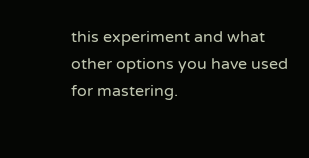this experiment and what other options you have used for mastering.